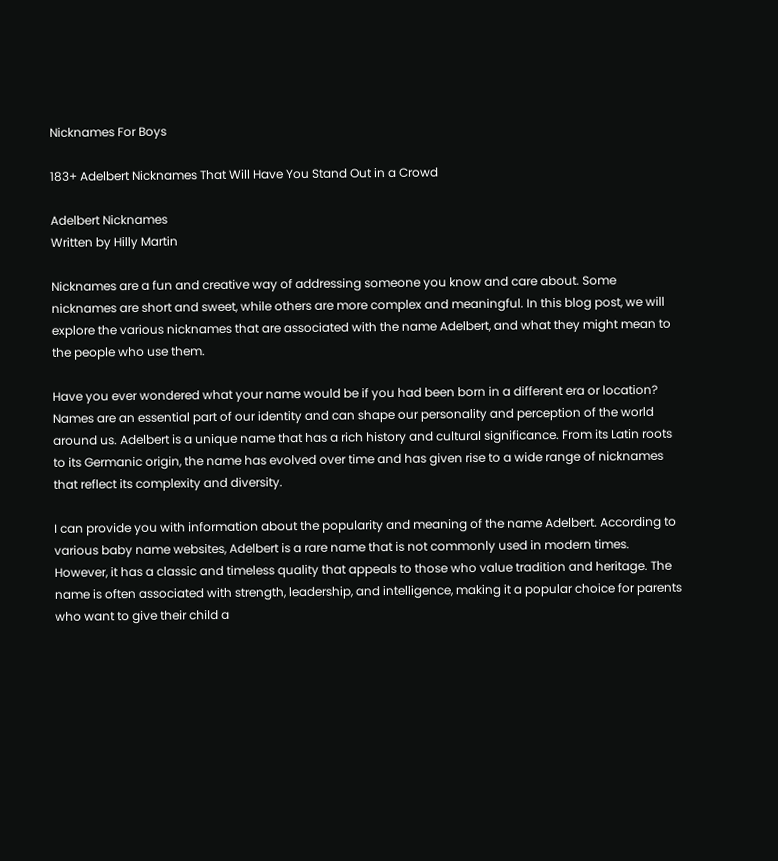Nicknames For Boys

183+ Adelbert Nicknames That Will Have You Stand Out in a Crowd

Adelbert Nicknames
Written by Hilly Martin

Nicknames are a fun and creative way of addressing someone you know and care about. Some nicknames are short and sweet, while others are more complex and meaningful. In this blog post, we will explore the various nicknames that are associated with the name Adelbert, and what they might mean to the people who use them.

Have you ever wondered what your name would be if you had been born in a different era or location? Names are an essential part of our identity and can shape our personality and perception of the world around us. Adelbert is a unique name that has a rich history and cultural significance. From its Latin roots to its Germanic origin, the name has evolved over time and has given rise to a wide range of nicknames that reflect its complexity and diversity.

I can provide you with information about the popularity and meaning of the name Adelbert. According to various baby name websites, Adelbert is a rare name that is not commonly used in modern times. However, it has a classic and timeless quality that appeals to those who value tradition and heritage. The name is often associated with strength, leadership, and intelligence, making it a popular choice for parents who want to give their child a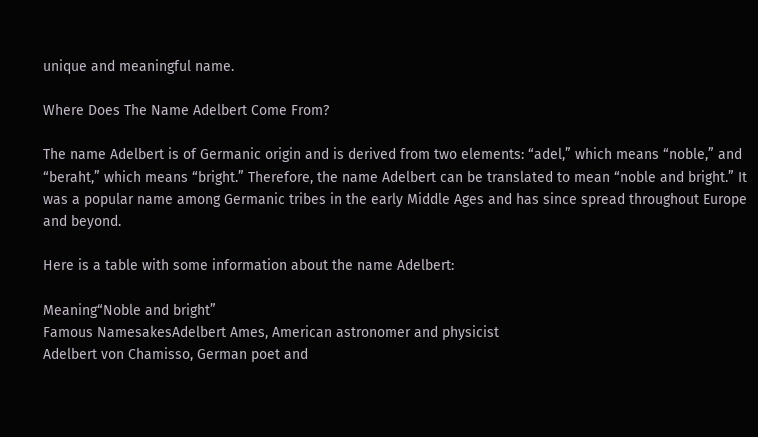unique and meaningful name.

Where Does The Name Adelbert Come From?

The name Adelbert is of Germanic origin and is derived from two elements: “adel,” which means “noble,” and “beraht,” which means “bright.” Therefore, the name Adelbert can be translated to mean “noble and bright.” It was a popular name among Germanic tribes in the early Middle Ages and has since spread throughout Europe and beyond.

Here is a table with some information about the name Adelbert:

Meaning“Noble and bright”
Famous NamesakesAdelbert Ames, American astronomer and physicist
Adelbert von Chamisso, German poet and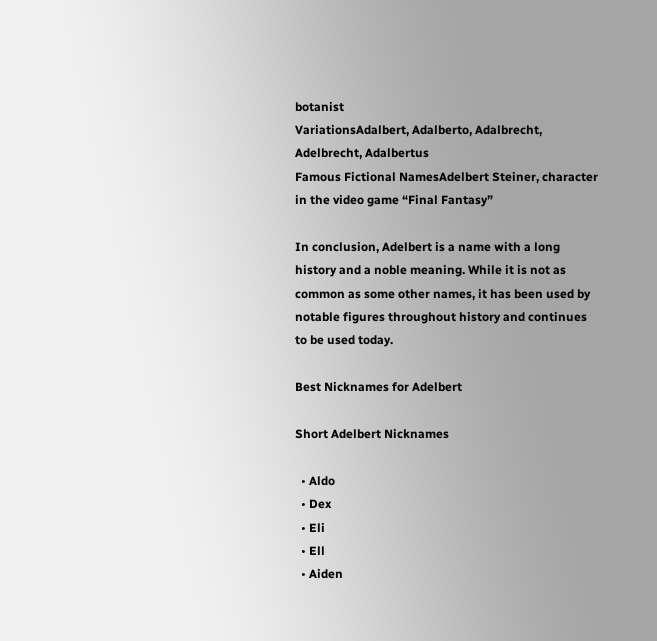botanist
VariationsAdalbert, Adalberto, Adalbrecht, Adelbrecht, Adalbertus
Famous Fictional NamesAdelbert Steiner, character in the video game “Final Fantasy”

In conclusion, Adelbert is a name with a long history and a noble meaning. While it is not as common as some other names, it has been used by notable figures throughout history and continues to be used today.

Best Nicknames for Adelbert

Short Adelbert Nicknames

  • Aldo
  • Dex
  • Eli
  • Ell
  • Aiden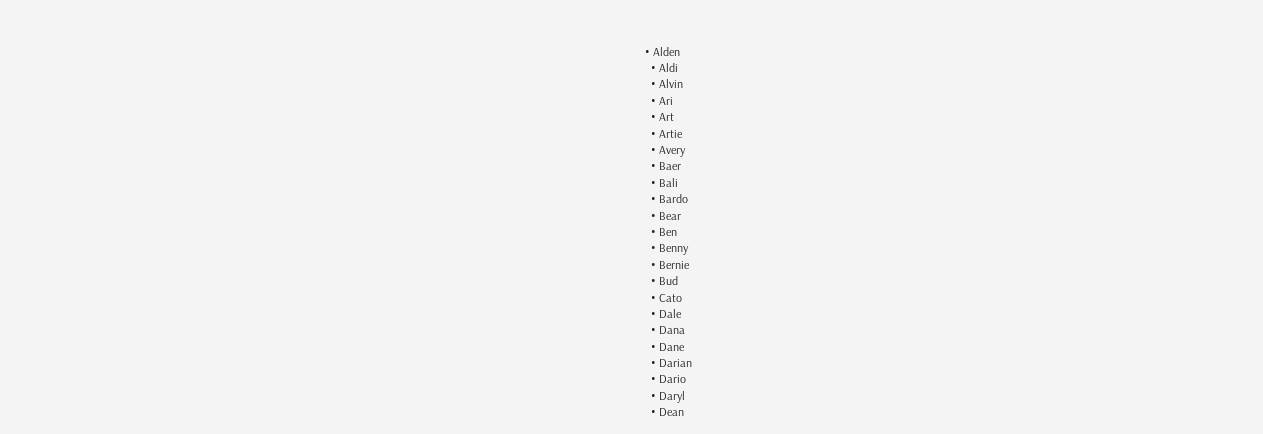• Alden
  • Aldi
  • Alvin
  • Ari
  • Art
  • Artie
  • Avery
  • Baer
  • Bali
  • Bardo
  • Bear
  • Ben
  • Benny
  • Bernie
  • Bud
  • Cato
  • Dale
  • Dana
  • Dane
  • Darian
  • Dario
  • Daryl
  • Dean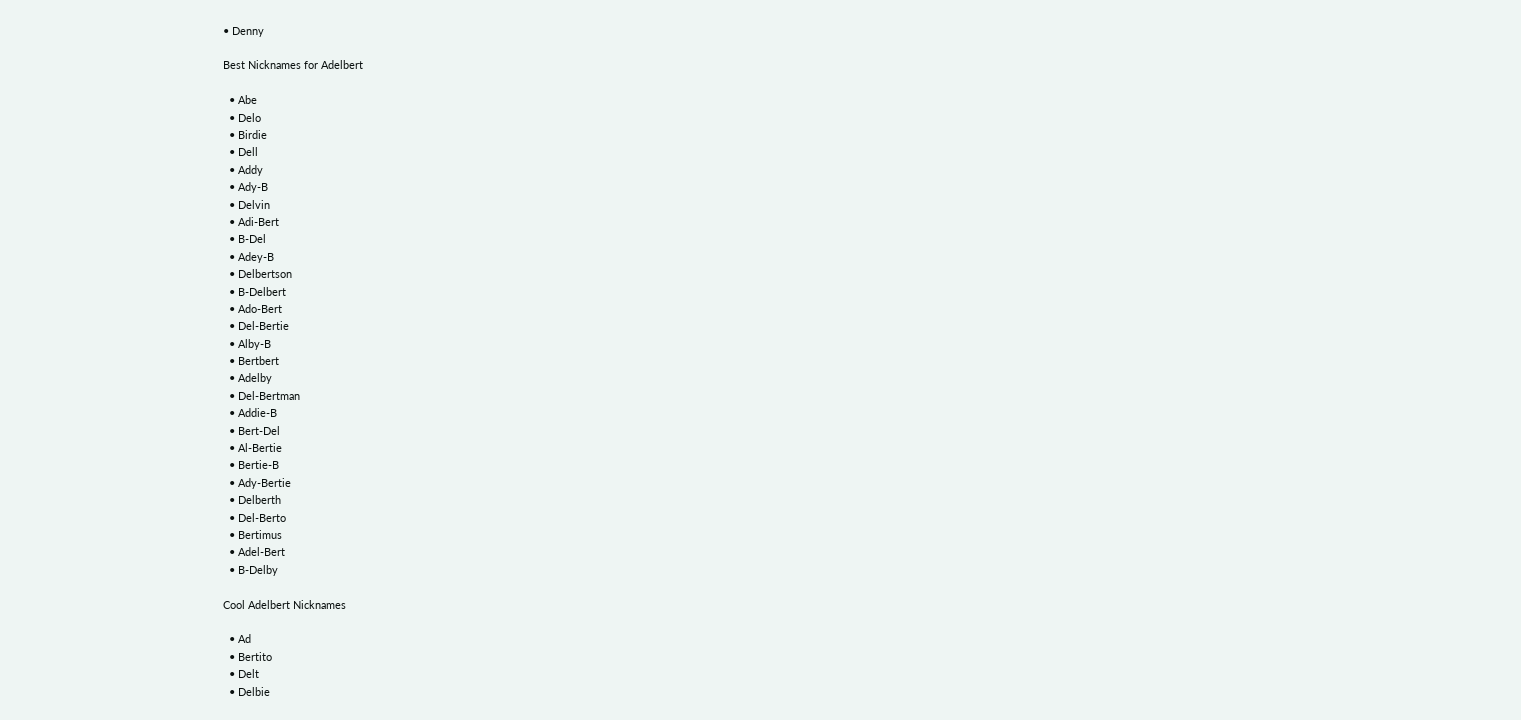• Denny

Best Nicknames for Adelbert

  • Abe
  • Delo
  • Birdie
  • Dell
  • Addy
  • Ady-B
  • Delvin
  • Adi-Bert
  • B-Del
  • Adey-B
  • Delbertson
  • B-Delbert
  • Ado-Bert
  • Del-Bertie
  • Alby-B
  • Bertbert
  • Adelby
  • Del-Bertman
  • Addie-B
  • Bert-Del
  • Al-Bertie
  • Bertie-B
  • Ady-Bertie
  • Delberth
  • Del-Berto
  • Bertimus
  • Adel-Bert
  • B-Delby

Cool Adelbert Nicknames

  • Ad
  • Bertito
  • Delt
  • Delbie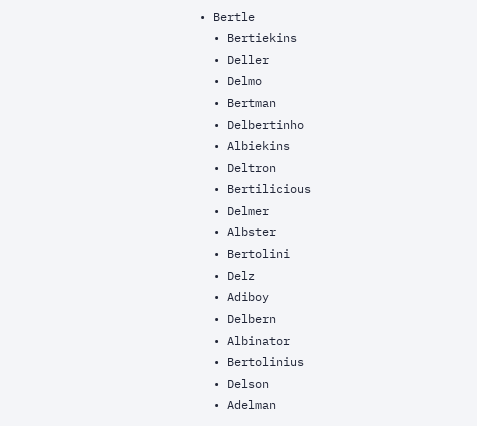• Bertle
  • Bertiekins
  • Deller
  • Delmo
  • Bertman
  • Delbertinho
  • Albiekins
  • Deltron
  • Bertilicious
  • Delmer
  • Albster
  • Bertolini
  • Delz
  • Adiboy
  • Delbern
  • Albinator
  • Bertolinius
  • Delson
  • Adelman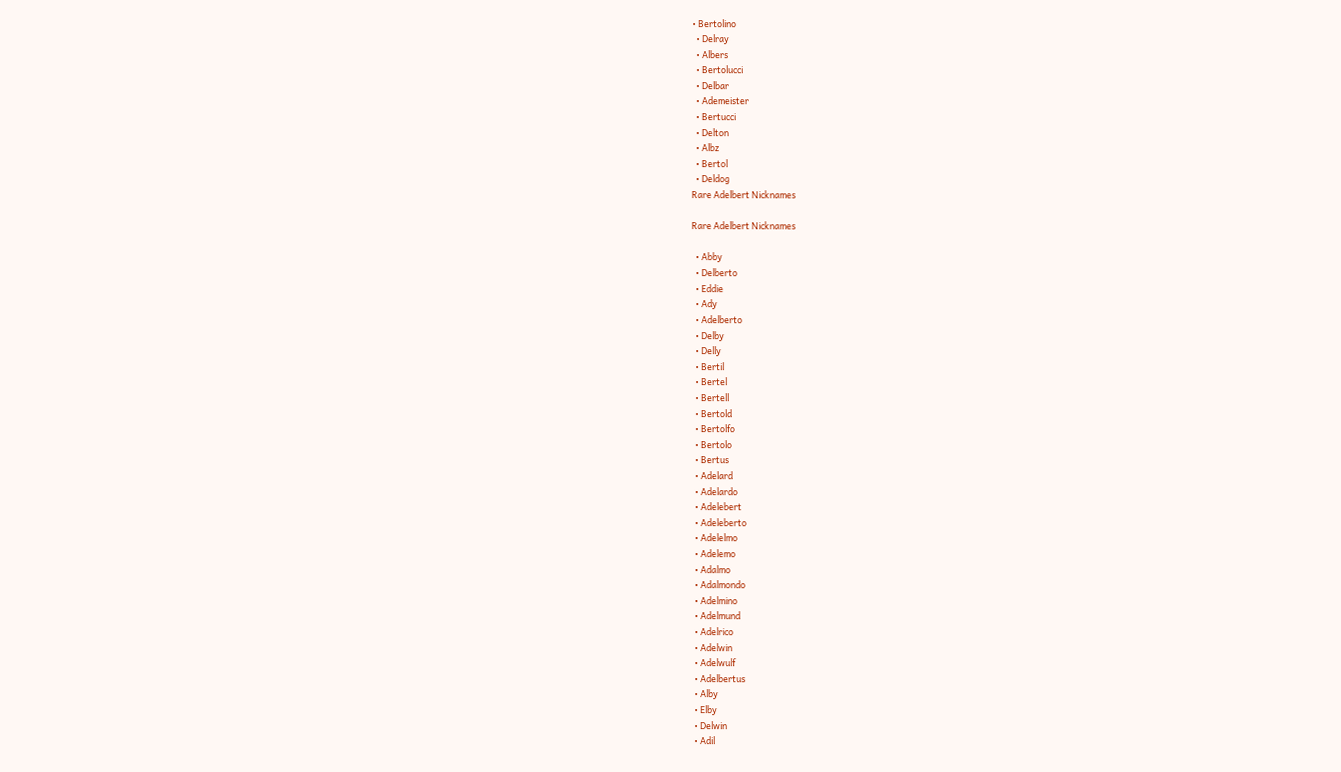• Bertolino
  • Delray
  • Albers
  • Bertolucci
  • Delbar
  • Ademeister
  • Bertucci
  • Delton
  • Albz
  • Bertol
  • Deldog
Rare Adelbert Nicknames

Rare Adelbert Nicknames

  • Abby
  • Delberto
  • Eddie
  • Ady
  • Adelberto
  • Delby
  • Delly
  • Bertil
  • Bertel
  • Bertell
  • Bertold
  • Bertolfo
  • Bertolo
  • Bertus
  • Adelard
  • Adelardo
  • Adelebert
  • Adeleberto
  • Adelelmo
  • Adelemo
  • Adalmo
  • Adalmondo
  • Adelmino
  • Adelmund
  • Adelrico
  • Adelwin
  • Adelwulf
  • Adelbertus
  • Alby
  • Elby
  • Delwin
  • Adil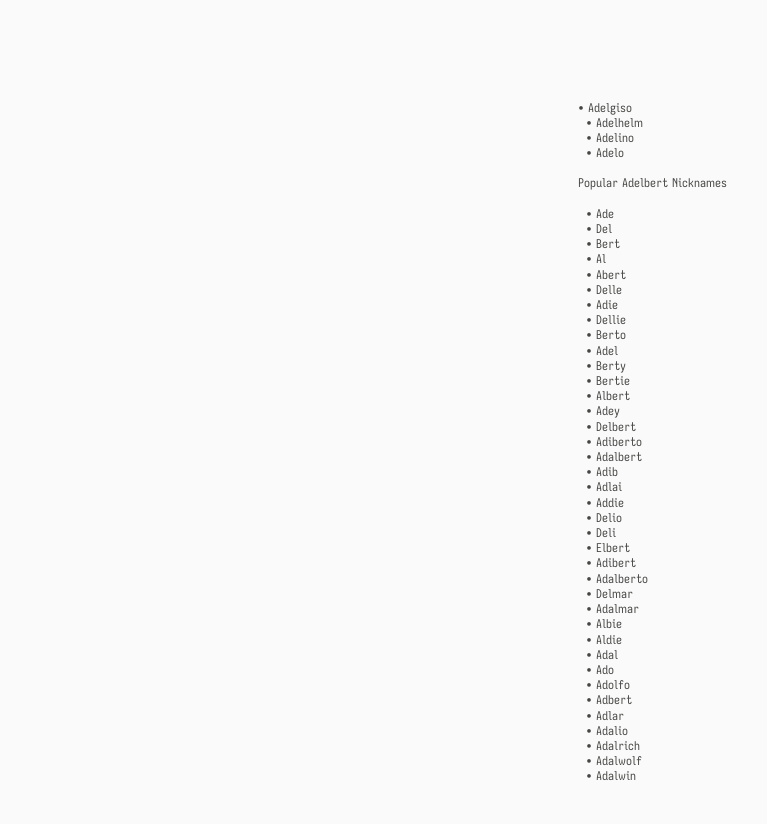• Adelgiso
  • Adelhelm
  • Adelino
  • Adelo

Popular Adelbert Nicknames

  • Ade
  • Del
  • Bert
  • Al
  • Abert
  • Delle
  • Adie
  • Dellie
  • Berto
  • Adel
  • Berty
  • Bertie
  • Albert
  • Adey
  • Delbert
  • Adiberto
  • Adalbert
  • Adib
  • Adlai
  • Addie
  • Delio
  • Deli
  • Elbert
  • Adibert
  • Adalberto
  • Delmar
  • Adalmar
  • Albie
  • Aldie
  • Adal
  • Ado
  • Adolfo
  • Adbert
  • Adlar
  • Adalio
  • Adalrich
  • Adalwolf
  • Adalwin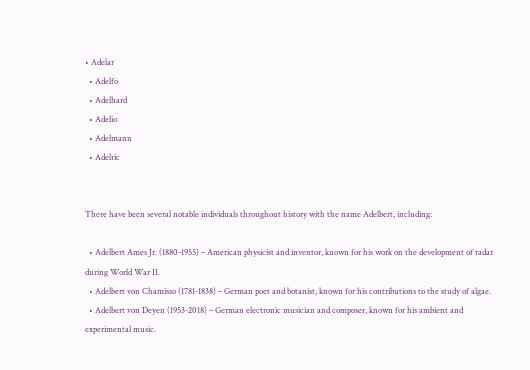• Adelar
  • Adelfo
  • Adelhard
  • Adelio
  • Adelmann
  • Adelric


There have been several notable individuals throughout history with the name Adelbert, including:

  • Adelbert Ames Jr. (1880-1955) – American physicist and inventor, known for his work on the development of radar during World War II.
  • Adelbert von Chamisso (1781-1838) – German poet and botanist, known for his contributions to the study of algae.
  • Adelbert von Deyen (1953-2018) – German electronic musician and composer, known for his ambient and experimental music.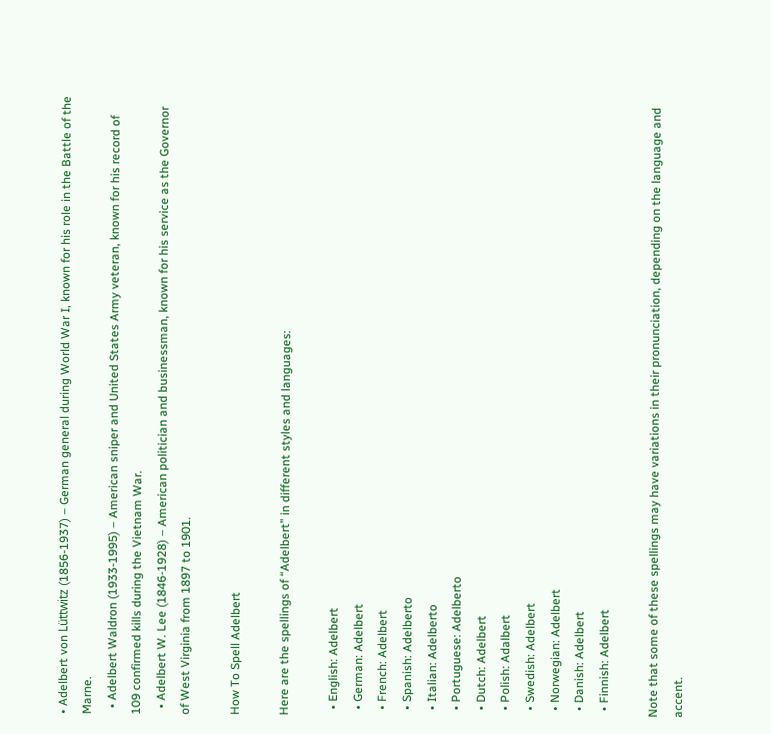• Adelbert von Lüttwitz (1856-1937) – German general during World War I, known for his role in the Battle of the Marne.
  • Adelbert Waldron (1933-1995) – American sniper and United States Army veteran, known for his record of 109 confirmed kills during the Vietnam War.
  • Adelbert W. Lee (1846-1928) – American politician and businessman, known for his service as the Governor of West Virginia from 1897 to 1901.

How To Spell Adelbert

Here are the spellings of “Adelbert” in different styles and languages:

  • English: Adelbert
  • German: Adelbert
  • French: Adelbert
  • Spanish: Adelberto
  • Italian: Adelberto
  • Portuguese: Adelberto
  • Dutch: Adelbert
  • Polish: Adalbert
  • Swedish: Adelbert
  • Norwegian: Adelbert
  • Danish: Adelbert
  • Finnish: Adelbert

Note that some of these spellings may have variations in their pronunciation, depending on the language and accent.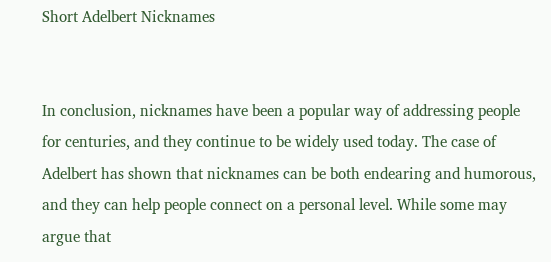Short Adelbert Nicknames


In conclusion, nicknames have been a popular way of addressing people for centuries, and they continue to be widely used today. The case of Adelbert has shown that nicknames can be both endearing and humorous, and they can help people connect on a personal level. While some may argue that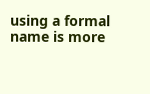using a formal name is more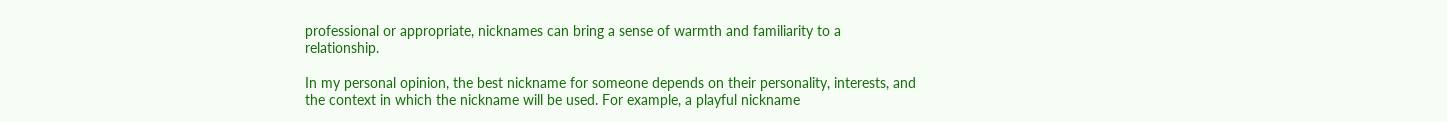professional or appropriate, nicknames can bring a sense of warmth and familiarity to a relationship.

In my personal opinion, the best nickname for someone depends on their personality, interests, and the context in which the nickname will be used. For example, a playful nickname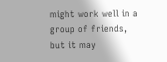might work well in a group of friends, but it may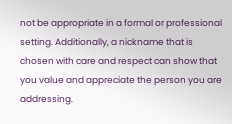not be appropriate in a formal or professional setting. Additionally, a nickname that is chosen with care and respect can show that you value and appreciate the person you are addressing.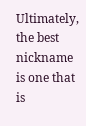Ultimately, the best nickname is one that is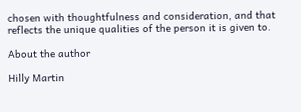chosen with thoughtfulness and consideration, and that reflects the unique qualities of the person it is given to.

About the author

Hilly Martin